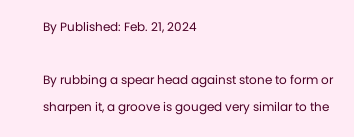By Published: Feb. 21, 2024

By rubbing a spear head against stone to form or sharpen it, a groove is gouged very similar to the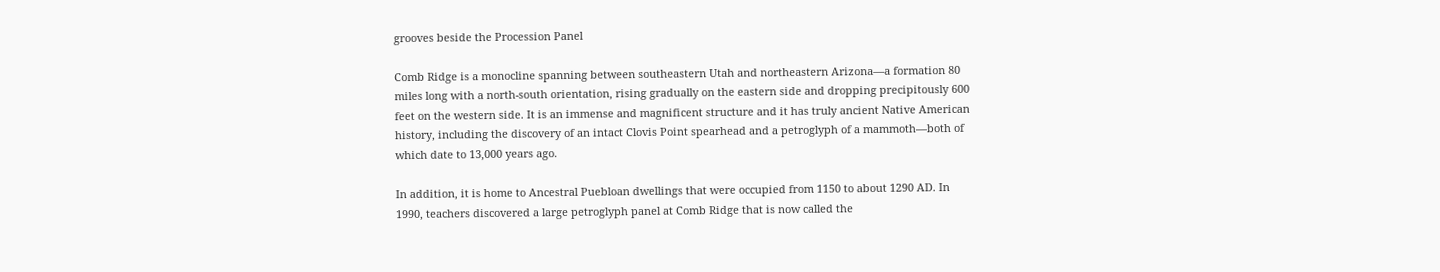grooves beside the Procession Panel

Comb Ridge is a monocline spanning between southeastern Utah and northeastern Arizona—a formation 80 miles long with a north-south orientation, rising gradually on the eastern side and dropping precipitously 600 feet on the western side. It is an immense and magnificent structure and it has truly ancient Native American history, including the discovery of an intact Clovis Point spearhead and a petroglyph of a mammoth—both of which date to 13,000 years ago.

In addition, it is home to Ancestral Puebloan dwellings that were occupied from 1150 to about 1290 AD. In 1990, teachers discovered a large petroglyph panel at Comb Ridge that is now called the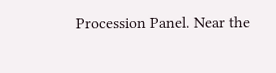Procession Panel. Near the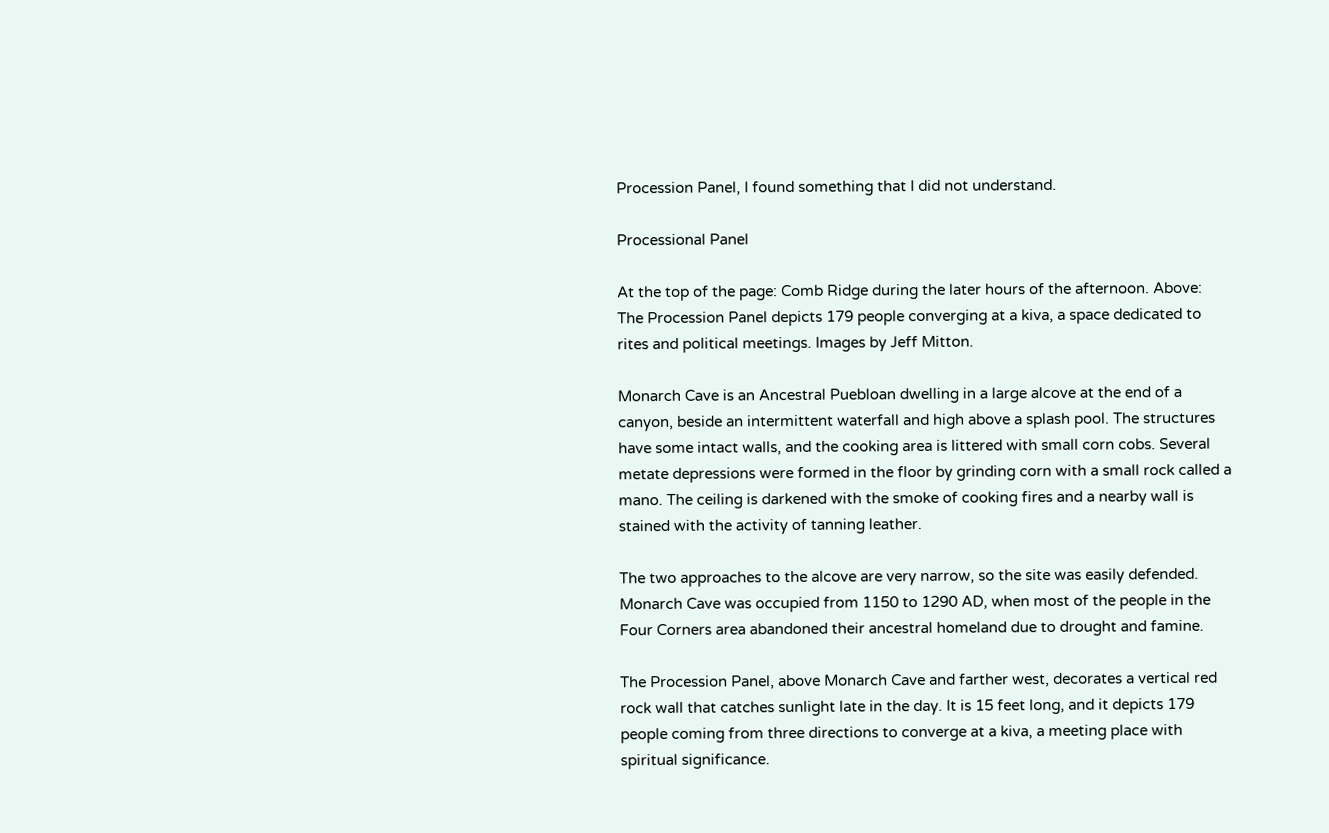Procession Panel, I found something that I did not understand.

Processional Panel

At the top of the page: Comb Ridge during the later hours of the afternoon. Above: The Procession Panel depicts 179 people converging at a kiva, a space dedicated to rites and political meetings. Images by Jeff Mitton.

Monarch Cave is an Ancestral Puebloan dwelling in a large alcove at the end of a canyon, beside an intermittent waterfall and high above a splash pool. The structures have some intact walls, and the cooking area is littered with small corn cobs. Several metate depressions were formed in the floor by grinding corn with a small rock called a mano. The ceiling is darkened with the smoke of cooking fires and a nearby wall is stained with the activity of tanning leather.

The two approaches to the alcove are very narrow, so the site was easily defended. Monarch Cave was occupied from 1150 to 1290 AD, when most of the people in the Four Corners area abandoned their ancestral homeland due to drought and famine.

The Procession Panel, above Monarch Cave and farther west, decorates a vertical red rock wall that catches sunlight late in the day. It is 15 feet long, and it depicts 179 people coming from three directions to converge at a kiva, a meeting place with spiritual significance.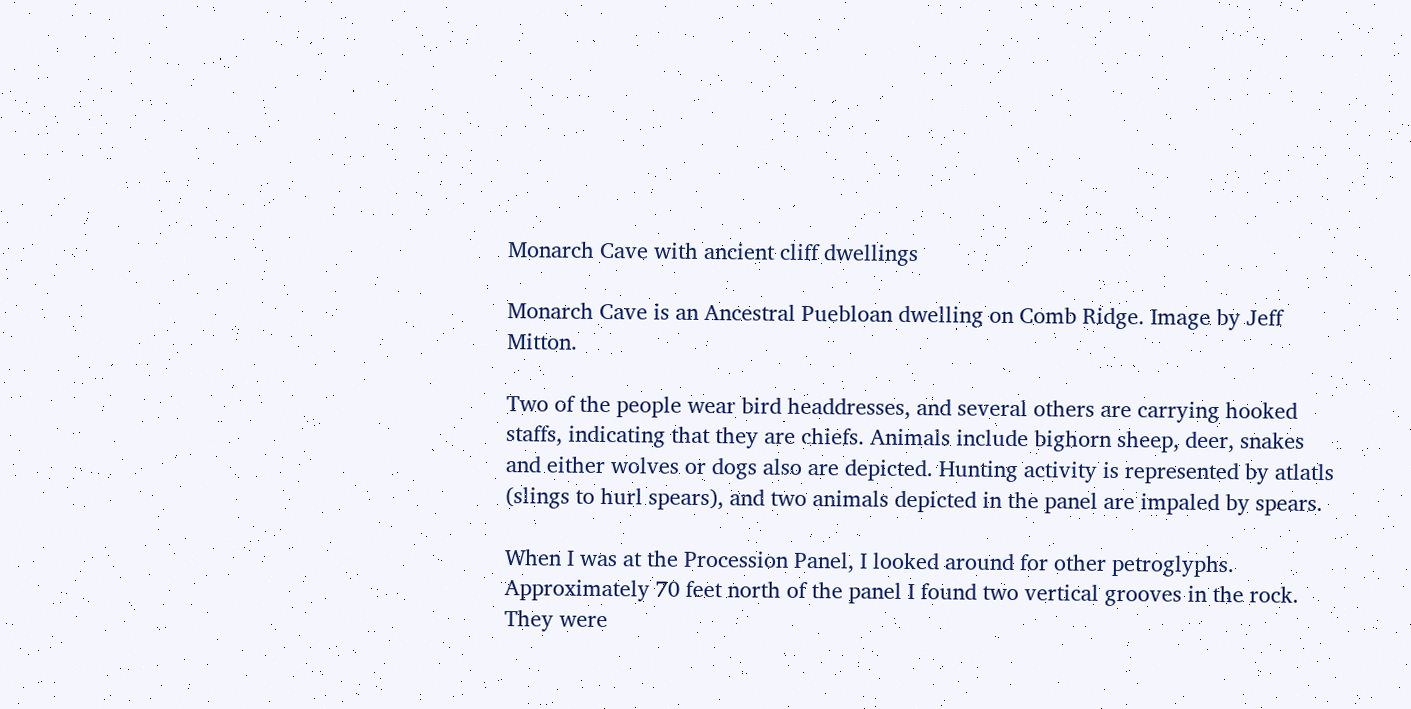Monarch Cave with ancient cliff dwellings

Monarch Cave is an Ancestral Puebloan dwelling on Comb Ridge. Image by Jeff Mitton.

Two of the people wear bird headdresses, and several others are carrying hooked staffs, indicating that they are chiefs. Animals include bighorn sheep, deer, snakes and either wolves or dogs also are depicted. Hunting activity is represented by atlatls (slings to hurl spears), and two animals depicted in the panel are impaled by spears.

When I was at the Procession Panel, I looked around for other petroglyphs. Approximately 70 feet north of the panel I found two vertical grooves in the rock. They were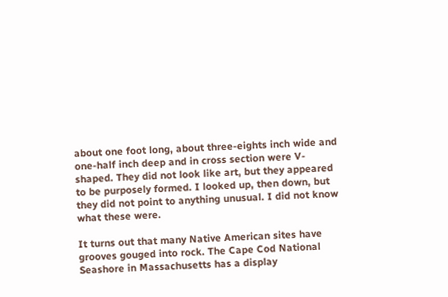about one foot long, about three-eights inch wide and one-half inch deep and in cross section were V-shaped. They did not look like art, but they appeared to be purposely formed. I looked up, then down, but they did not point to anything unusual. I did not know what these were.

It turns out that many Native American sites have grooves gouged into rock. The Cape Cod National Seashore in Massachusetts has a display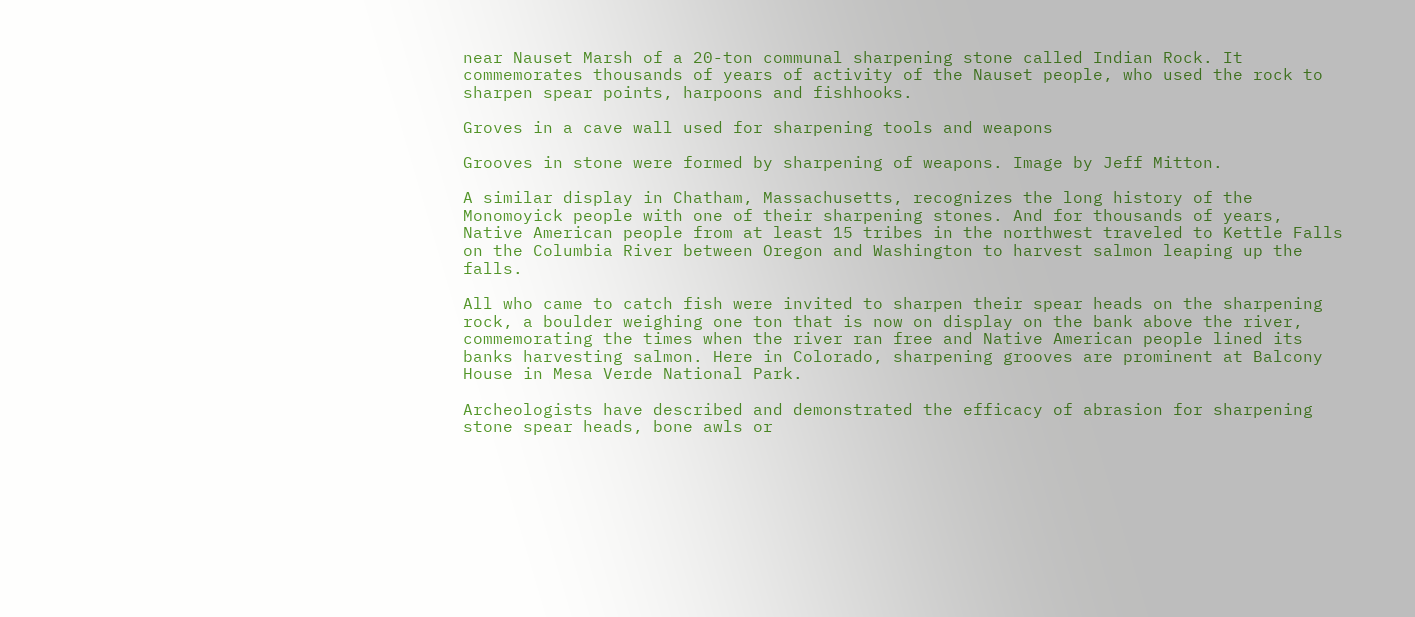near Nauset Marsh of a 20-ton communal sharpening stone called Indian Rock. It commemorates thousands of years of activity of the Nauset people, who used the rock to sharpen spear points, harpoons and fishhooks.

Groves in a cave wall used for sharpening tools and weapons

Grooves in stone were formed by sharpening of weapons. Image by Jeff Mitton.

A similar display in Chatham, Massachusetts, recognizes the long history of the Monomoyick people with one of their sharpening stones. And for thousands of years, Native American people from at least 15 tribes in the northwest traveled to Kettle Falls on the Columbia River between Oregon and Washington to harvest salmon leaping up the falls.

All who came to catch fish were invited to sharpen their spear heads on the sharpening rock, a boulder weighing one ton that is now on display on the bank above the river, commemorating the times when the river ran free and Native American people lined its banks harvesting salmon. Here in Colorado, sharpening grooves are prominent at Balcony House in Mesa Verde National Park.

Archeologists have described and demonstrated the efficacy of abrasion for sharpening stone spear heads, bone awls or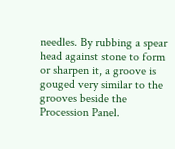needles. By rubbing a spear head against stone to form or sharpen it, a groove is gouged very similar to the grooves beside the Procession Panel.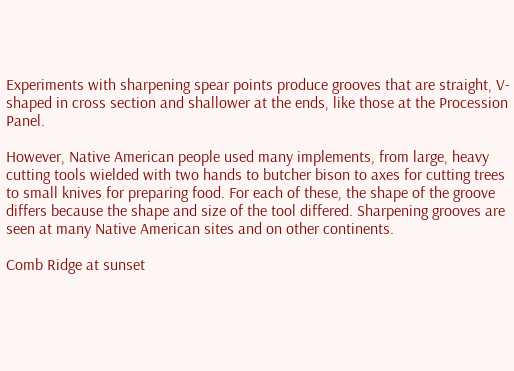Experiments with sharpening spear points produce grooves that are straight, V-shaped in cross section and shallower at the ends, like those at the Procession Panel.

However, Native American people used many implements, from large, heavy cutting tools wielded with two hands to butcher bison to axes for cutting trees to small knives for preparing food. For each of these, the shape of the groove differs because the shape and size of the tool differed. Sharpening grooves are seen at many Native American sites and on other continents.

Comb Ridge at sunset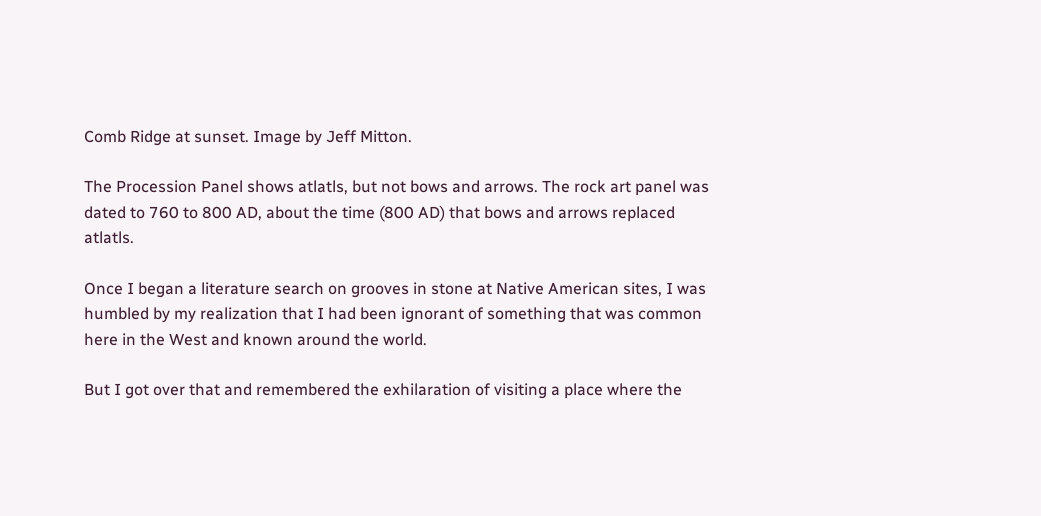Comb Ridge at sunset. Image by Jeff Mitton.

The Procession Panel shows atlatls, but not bows and arrows. The rock art panel was dated to 760 to 800 AD, about the time (800 AD) that bows and arrows replaced atlatls.

Once I began a literature search on grooves in stone at Native American sites, I was humbled by my realization that I had been ignorant of something that was common here in the West and known around the world.

But I got over that and remembered the exhilaration of visiting a place where the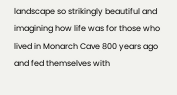landscape so strikingly beautiful and imagining how life was for those who lived in Monarch Cave 800 years ago and fed themselves with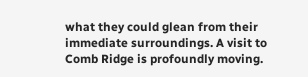what they could glean from their immediate surroundings. A visit to Comb Ridge is profoundly moving.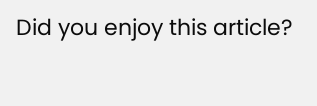Did you enjoy this article?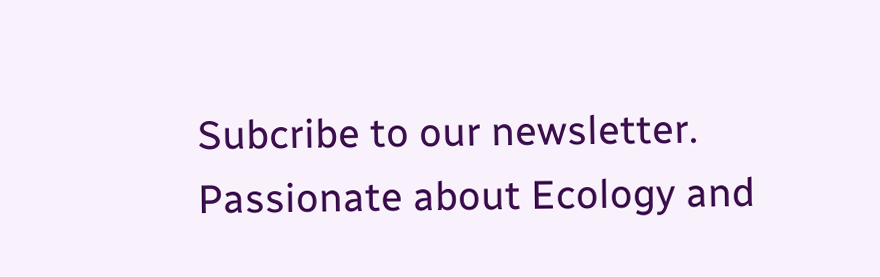Subcribe to our newsletter. Passionate about Ecology and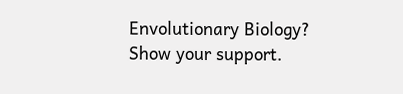Envolutionary Biology? Show your support.